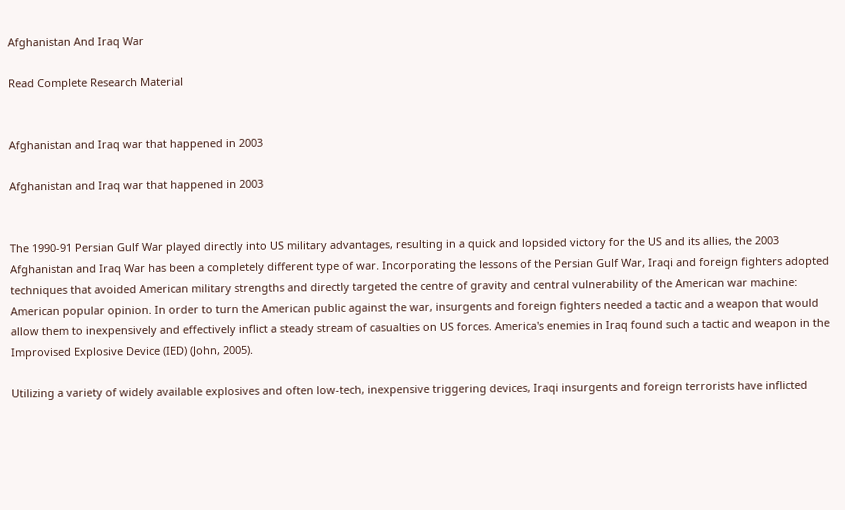Afghanistan And Iraq War

Read Complete Research Material


Afghanistan and Iraq war that happened in 2003

Afghanistan and Iraq war that happened in 2003


The 1990-91 Persian Gulf War played directly into US military advantages, resulting in a quick and lopsided victory for the US and its allies, the 2003 Afghanistan and Iraq War has been a completely different type of war. Incorporating the lessons of the Persian Gulf War, Iraqi and foreign fighters adopted techniques that avoided American military strengths and directly targeted the centre of gravity and central vulnerability of the American war machine: American popular opinion. In order to turn the American public against the war, insurgents and foreign fighters needed a tactic and a weapon that would allow them to inexpensively and effectively inflict a steady stream of casualties on US forces. America's enemies in Iraq found such a tactic and weapon in the Improvised Explosive Device (IED) (John, 2005).

Utilizing a variety of widely available explosives and often low-tech, inexpensive triggering devices, Iraqi insurgents and foreign terrorists have inflicted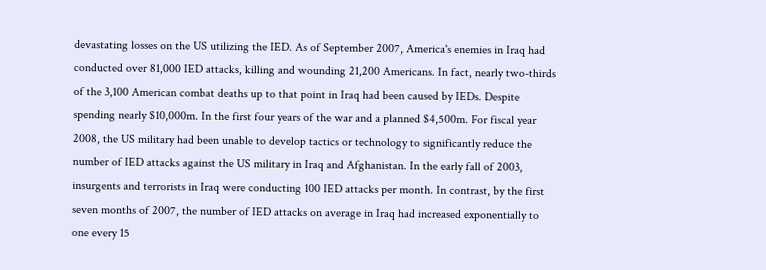devastating losses on the US utilizing the IED. As of September 2007, America's enemies in Iraq had conducted over 81,000 IED attacks, killing and wounding 21,200 Americans. In fact, nearly two-thirds of the 3,100 American combat deaths up to that point in Iraq had been caused by IEDs. Despite spending nearly $10,000m. In the first four years of the war and a planned $4,500m. For fiscal year 2008, the US military had been unable to develop tactics or technology to significantly reduce the number of IED attacks against the US military in Iraq and Afghanistan. In the early fall of 2003, insurgents and terrorists in Iraq were conducting 100 IED attacks per month. In contrast, by the first seven months of 2007, the number of IED attacks on average in Iraq had increased exponentially to one every 15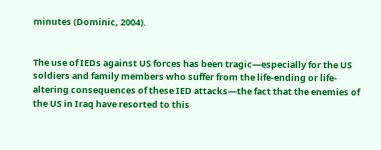minutes (Dominic, 2004).


The use of IEDs against US forces has been tragic—especially for the US soldiers and family members who suffer from the life-ending or life-altering consequences of these IED attacks—the fact that the enemies of the US in Iraq have resorted to this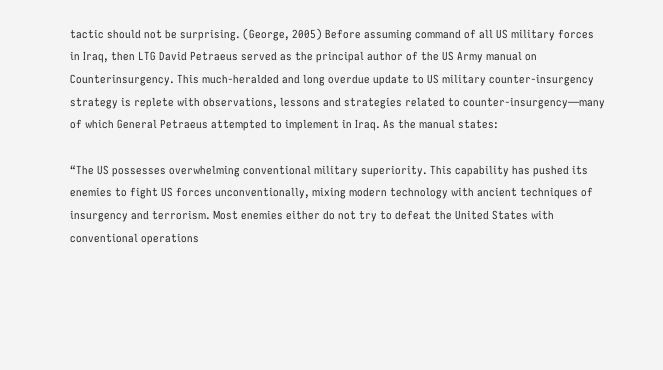tactic should not be surprising. (George, 2005) Before assuming command of all US military forces in Iraq, then LTG David Petraeus served as the principal author of the US Army manual on Counterinsurgency. This much-heralded and long overdue update to US military counter-insurgency strategy is replete with observations, lessons and strategies related to counter-insurgency—many of which General Petraeus attempted to implement in Iraq. As the manual states:

“The US possesses overwhelming conventional military superiority. This capability has pushed its enemies to fight US forces unconventionally, mixing modern technology with ancient techniques of insurgency and terrorism. Most enemies either do not try to defeat the United States with conventional operations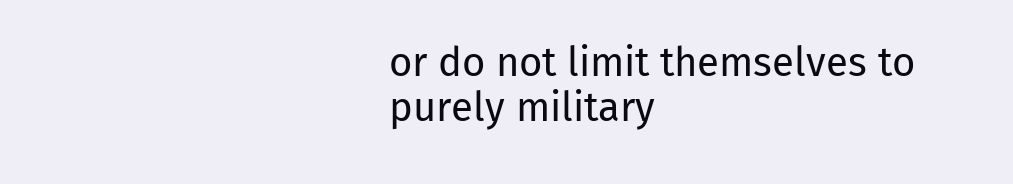or do not limit themselves to purely military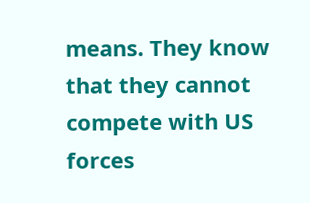means. They know that they cannot compete with US forces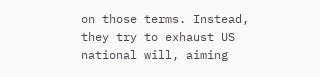on those terms. Instead, they try to exhaust US national will, aiming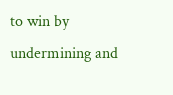to win by undermining and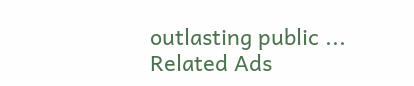outlasting public ...
Related Ads